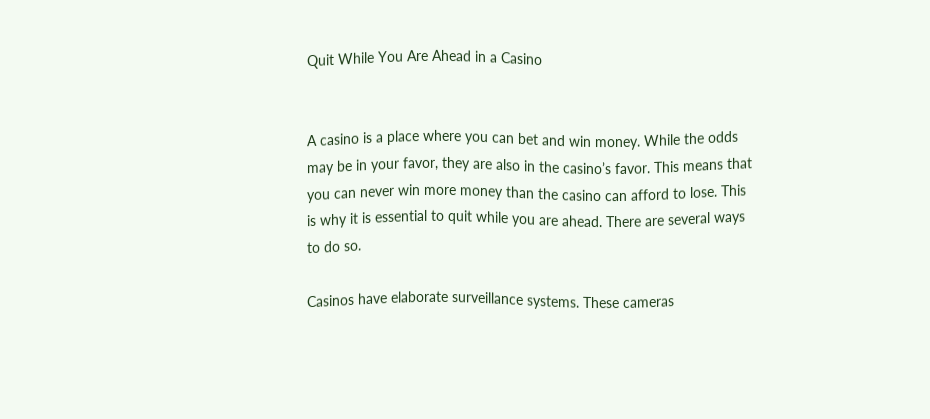Quit While You Are Ahead in a Casino


A casino is a place where you can bet and win money. While the odds may be in your favor, they are also in the casino’s favor. This means that you can never win more money than the casino can afford to lose. This is why it is essential to quit while you are ahead. There are several ways to do so.

Casinos have elaborate surveillance systems. These cameras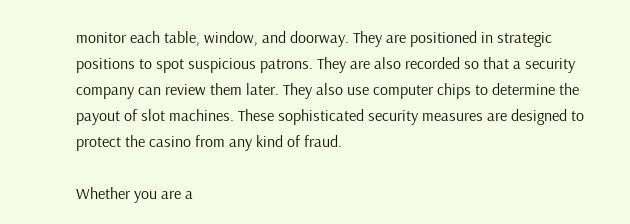monitor each table, window, and doorway. They are positioned in strategic positions to spot suspicious patrons. They are also recorded so that a security company can review them later. They also use computer chips to determine the payout of slot machines. These sophisticated security measures are designed to protect the casino from any kind of fraud.

Whether you are a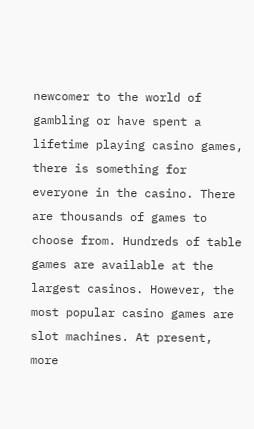newcomer to the world of gambling or have spent a lifetime playing casino games, there is something for everyone in the casino. There are thousands of games to choose from. Hundreds of table games are available at the largest casinos. However, the most popular casino games are slot machines. At present, more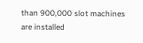than 900,000 slot machines are installed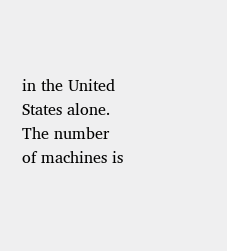in the United States alone. The number of machines is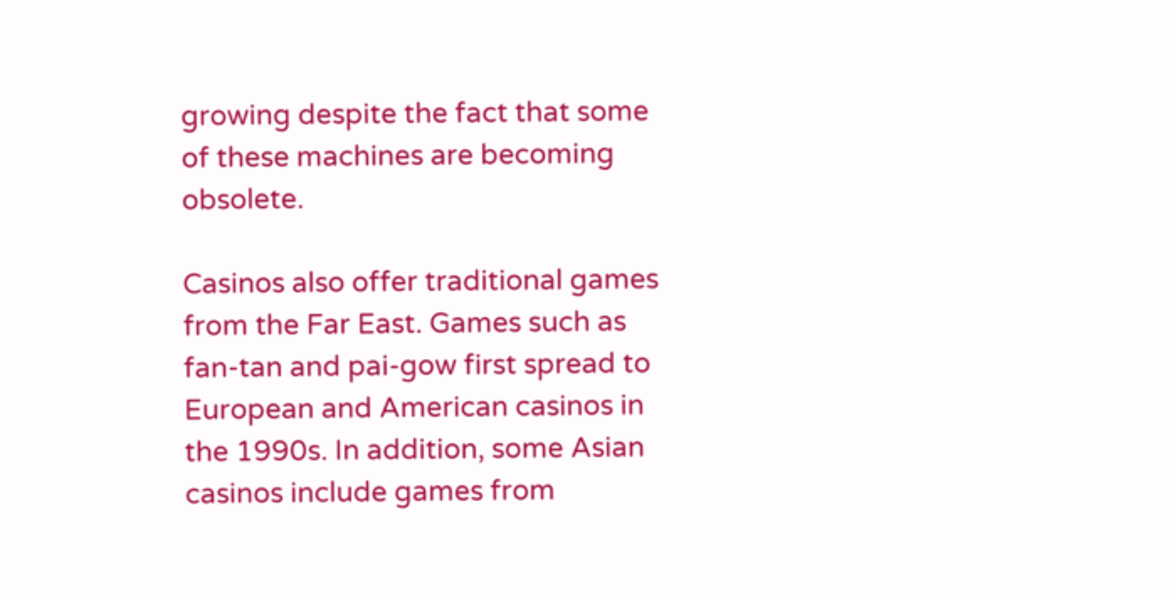growing despite the fact that some of these machines are becoming obsolete.

Casinos also offer traditional games from the Far East. Games such as fan-tan and pai-gow first spread to European and American casinos in the 1990s. In addition, some Asian casinos include games from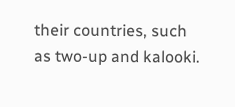their countries, such as two-up and kalooki.